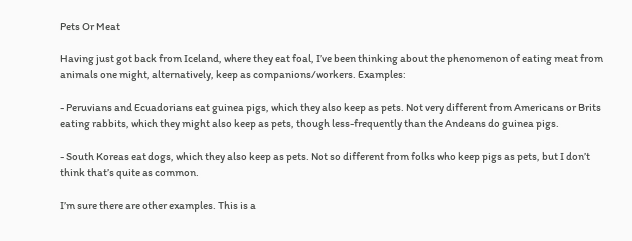Pets Or Meat

Having just got back from Iceland, where they eat foal, I’ve been thinking about the phenomenon of eating meat from animals one might, alternatively, keep as companions/workers. Examples:

- Peruvians and Ecuadorians eat guinea pigs, which they also keep as pets. Not very different from Americans or Brits eating rabbits, which they might also keep as pets, though less-frequently than the Andeans do guinea pigs.

- South Koreas eat dogs, which they also keep as pets. Not so different from folks who keep pigs as pets, but I don’t think that’s quite as common.

I’m sure there are other examples. This is a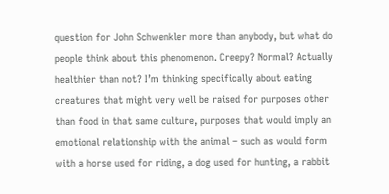question for John Schwenkler more than anybody, but what do people think about this phenomenon. Creepy? Normal? Actually healthier than not? I’m thinking specifically about eating creatures that might very well be raised for purposes other than food in that same culture, purposes that would imply an emotional relationship with the animal – such as would form with a horse used for riding, a dog used for hunting, a rabbit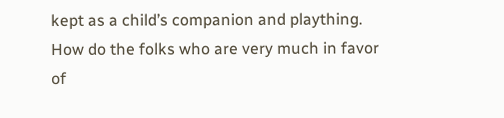kept as a child’s companion and plaything. How do the folks who are very much in favor of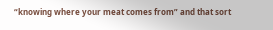“knowing where your meat comes from” and that sort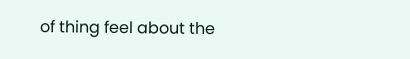of thing feel about the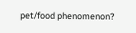pet/food phenomenon?